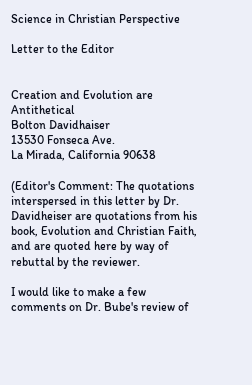Science in Christian Perspective

Letter to the Editor


Creation and Evolution are Antithetical
Bolton Davidhaiser
13530 Fonseca Ave.
La Mirada, California 90638

(Editor's Comment: The quotations interspersed in this letter by Dr. Davidheiser are quotations from his book, Evolution and Christian Faith, and are quoted here by way of rebuttal by the reviewer.

I would like to make a few comments on Dr. Bube's review of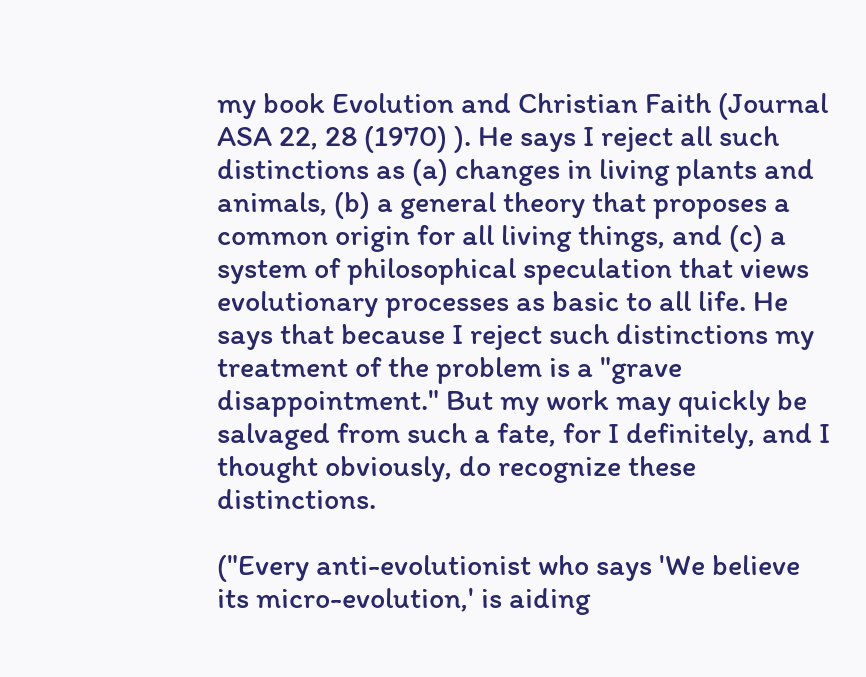my book Evolution and Christian Faith (Journal ASA 22, 28 (1970) ). He says I reject all such distinctions as (a) changes in living plants and animals, (b) a general theory that proposes a common origin for all living things, and (c) a system of philosophical speculation that views evolutionary processes as basic to all life. He says that because I reject such distinctions my treatment of the problem is a "grave disappointment." But my work may quickly be salvaged from such a fate, for I definitely, and I thought obviously, do recognize these distinctions.

("Every anti-evolutionist who says 'We believe its micro-evolution,' is aiding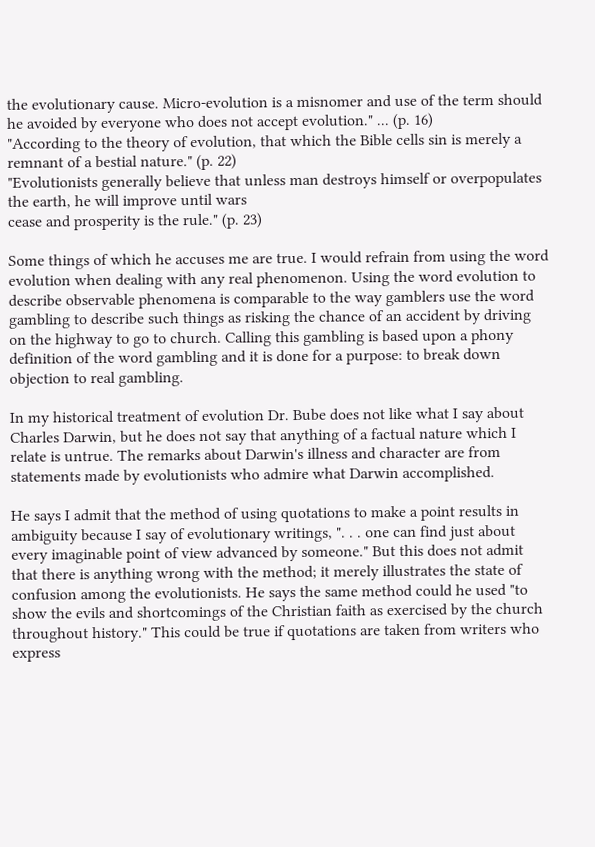the evolutionary cause. Micro-evolution is a misnomer and use of the term should he avoided by everyone who does not accept evolution." ... (p. 16)
"According to the theory of evolution, that which the Bible cells sin is merely a remnant of a bestial nature." (p. 22)
"Evolutionists generally believe that unless man destroys himself or overpopulates the earth, he will improve until wars
cease and prosperity is the rule." (p. 23)

Some things of which he accuses me are true. I would refrain from using the word evolution when dealing with any real phenomenon. Using the word evolution to describe observable phenomena is comparable to the way gamblers use the word gambling to describe such things as risking the chance of an accident by driving on the highway to go to church. Calling this gambling is based upon a phony definition of the word gambling and it is done for a purpose: to break down objection to real gambling.

In my historical treatment of evolution Dr. Bube does not like what I say about Charles Darwin, but he does not say that anything of a factual nature which I relate is untrue. The remarks about Darwin's illness and character are from statements made by evolutionists who admire what Darwin accomplished.

He says I admit that the method of using quotations to make a point results in ambiguity because I say of evolutionary writings, ". . . one can find just about every imaginable point of view advanced by someone." But this does not admit that there is anything wrong with the method; it merely illustrates the state of confusion among the evolutionists. He says the same method could he used "to show the evils and shortcomings of the Christian faith as exercised by the church throughout history." This could be true if quotations are taken from writers who express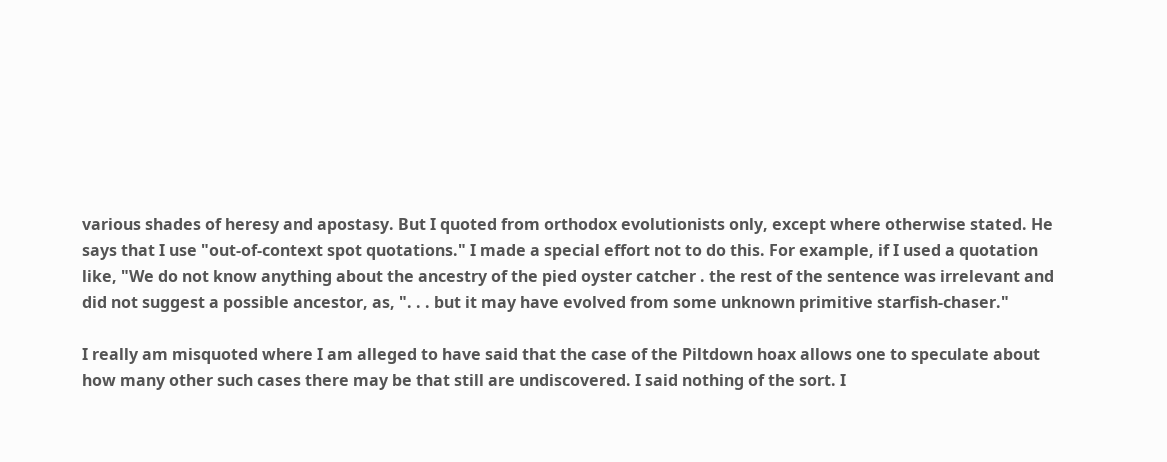various shades of heresy and apostasy. But I quoted from orthodox evolutionists only, except where otherwise stated. He says that I use "out-of-context spot quotations." I made a special effort not to do this. For example, if I used a quotation like, "We do not know anything about the ancestry of the pied oyster catcher . the rest of the sentence was irrelevant and did not suggest a possible ancestor, as, ". . . but it may have evolved from some unknown primitive starfish-chaser."

I really am misquoted where I am alleged to have said that the case of the Piltdown hoax allows one to speculate about how many other such cases there may be that still are undiscovered. I said nothing of the sort. I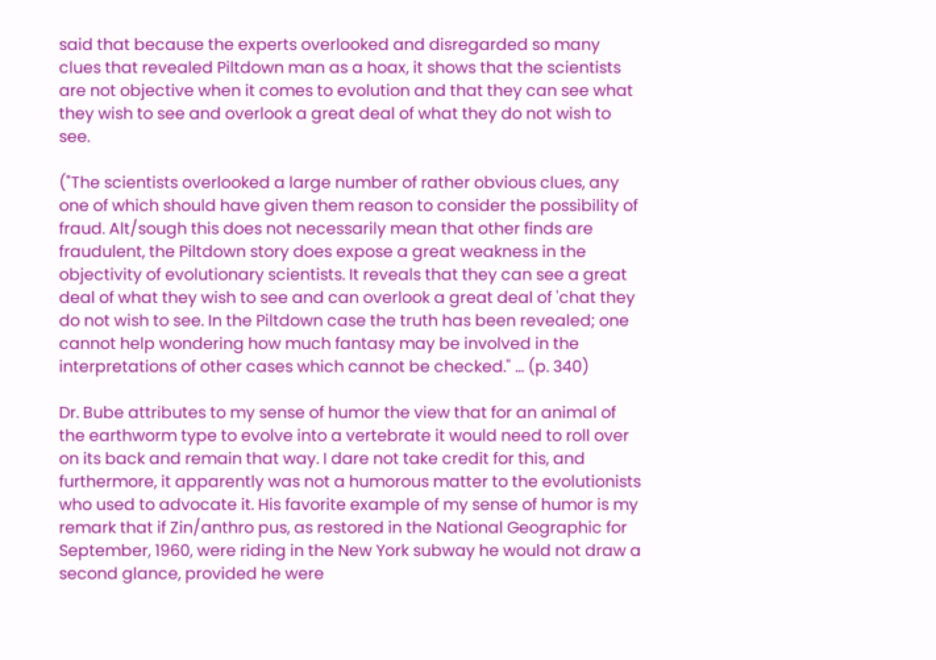said that because the experts overlooked and disregarded so many clues that revealed Piltdown man as a hoax, it shows that the scientists are not objective when it comes to evolution and that they can see what they wish to see and overlook a great deal of what they do not wish to see.

("The scientists overlooked a large number of rather obvious clues, any one of which should have given them reason to consider the possibility of fraud. Alt/sough this does not necessarily mean that other finds are fraudulent, the Piltdown story does expose a great weakness in the objectivity of evolutionary scientists. It reveals that they can see a great deal of what they wish to see and can overlook a great deal of 'chat they do not wish to see. In the Piltdown case the truth has been revealed; one cannot help wondering how much fantasy may be involved in the interpretations of other cases which cannot be checked." ... (p. 340)

Dr. Bube attributes to my sense of humor the view that for an animal of the earthworm type to evolve into a vertebrate it would need to roll over on its back and remain that way. I dare not take credit for this, and furthermore, it apparently was not a humorous matter to the evolutionists who used to advocate it. His favorite example of my sense of humor is my remark that if Zin/anthro pus, as restored in the National Geographic for September, 1960, were riding in the New York subway he would not draw a second glance, provided he were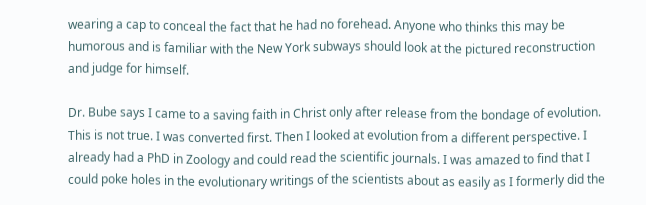wearing a cap to conceal the fact that he had no forehead. Anyone who thinks this may be humorous and is familiar with the New York subways should look at the pictured reconstruction and judge for himself.

Dr. Bube says I came to a saving faith in Christ only after release from the bondage of evolution. This is not true. I was converted first. Then I looked at evolution from a different perspective. I already had a PhD in Zoology and could read the scientific journals. I was amazed to find that I could poke holes in the evolutionary writings of the scientists about as easily as I formerly did the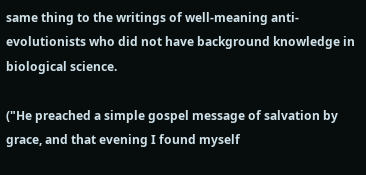same thing to the writings of well-meaning anti-evolutionists who did not have background knowledge in biological science.

("He preached a simple gospel message of salvation by grace, and that evening I found myself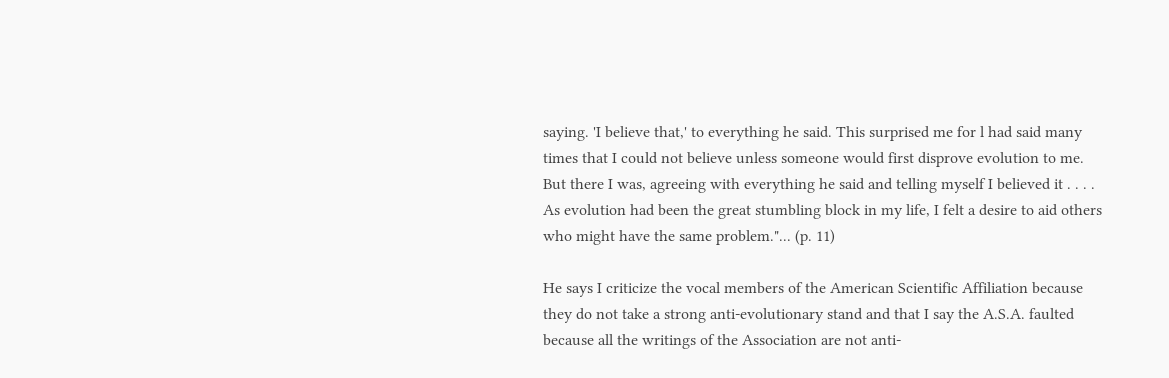saying. 'I believe that,' to everything he said. This surprised me for l had said many times that I could not believe unless someone would first disprove evolution to me. But there I was, agreeing with everything he said and telling myself I believed it . . . . As evolution had been the great stumbling block in my life, I felt a desire to aid others who might have the same problem."... (p. 11)

He says I criticize the vocal members of the American Scientific Affiliation because they do not take a strong anti-evolutionary stand and that I say the A.S.A. faulted because all the writings of the Association are not anti-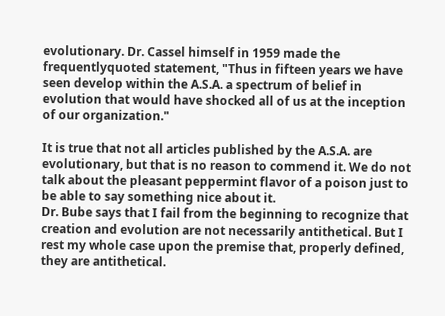evolutionary. Dr. Cassel himself in 1959 made the frequentlyquoted statement, "Thus in fifteen years we have seen develop within the A.S.A. a spectrum of belief in evolution that would have shocked all of us at the inception of our organization."

It is true that not all articles published by the A.S.A. are evolutionary, but that is no reason to commend it. We do not talk about the pleasant peppermint flavor of a poison just to be able to say something nice about it.
Dr. Bube says that I fail from the beginning to recognize that creation and evolution are not necessarily antithetical. But I rest my whole case upon the premise that, properly defined, they are antithetical.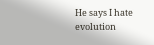He says I hate evolution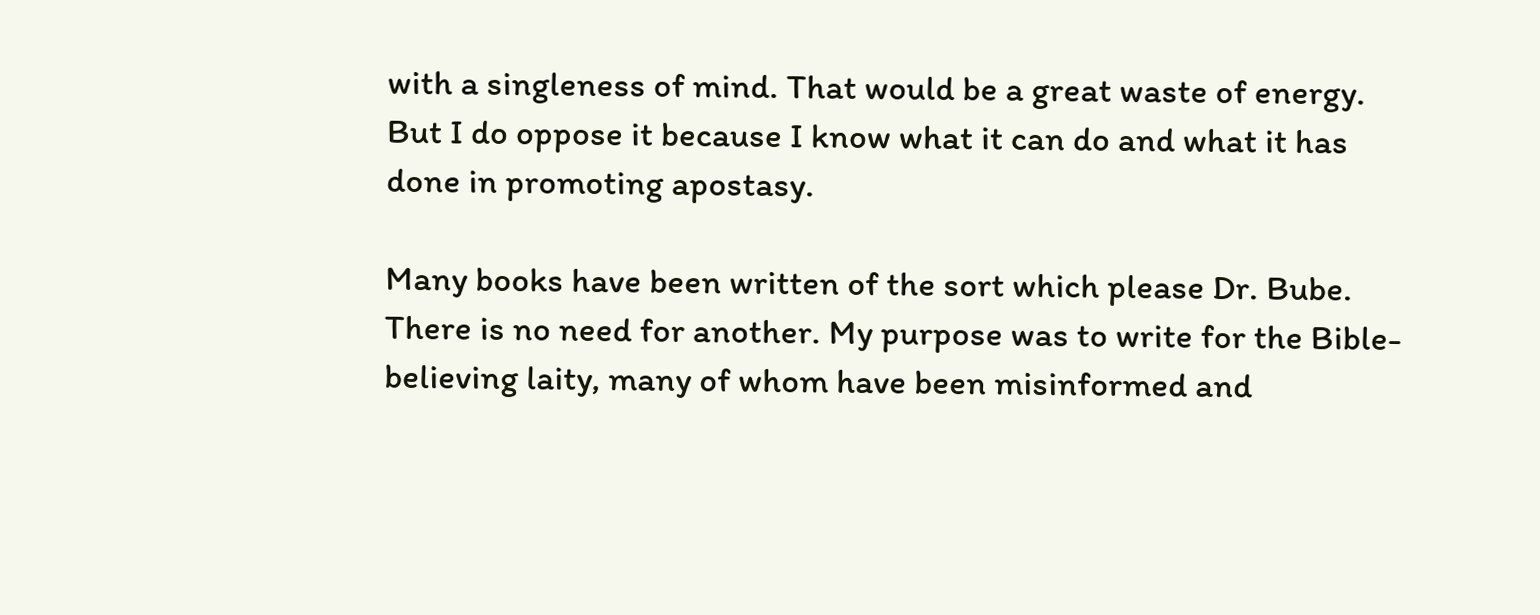with a singleness of mind. That would be a great waste of energy. But I do oppose it because I know what it can do and what it has done in promoting apostasy.

Many books have been written of the sort which please Dr. Bube. There is no need for another. My purpose was to write for the Bible-believing laity, many of whom have been misinformed and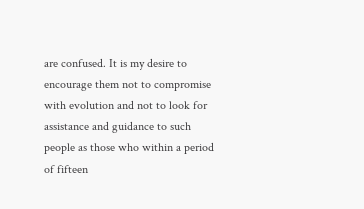are confused. It is my desire to encourage them not to compromise with evolution and not to look for assistance and guidance to such people as those who within a period of fifteen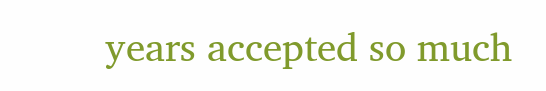years accepted so much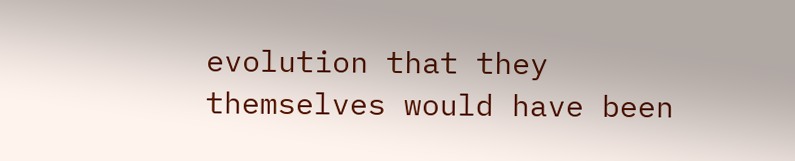evolution that they themselves would have been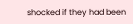shocked if they had been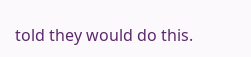told they would do this.